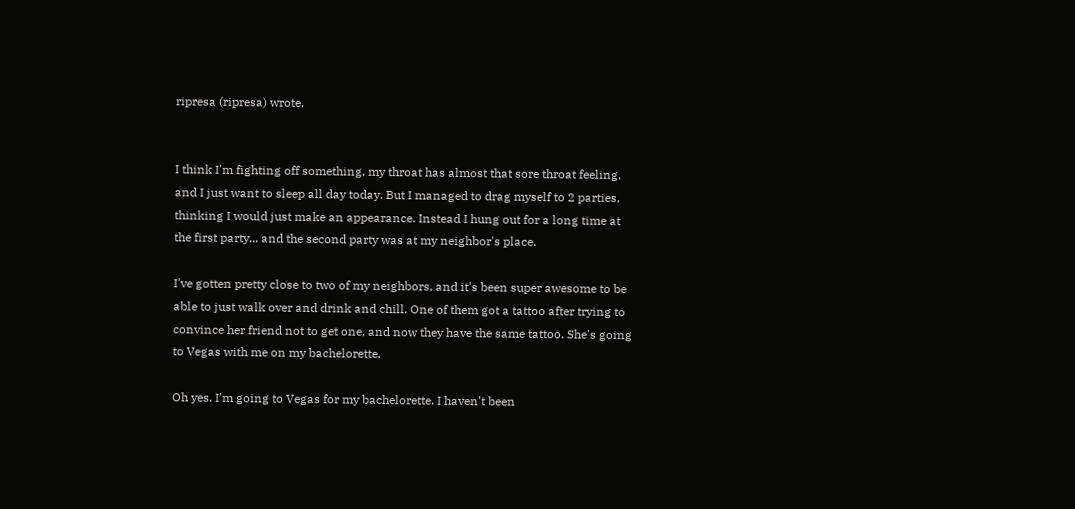ripresa (ripresa) wrote,


I think I'm fighting off something, my throat has almost that sore throat feeling, and I just want to sleep all day today. But I managed to drag myself to 2 parties, thinking I would just make an appearance. Instead I hung out for a long time at the first party... and the second party was at my neighbor's place.

I've gotten pretty close to two of my neighbors, and it's been super awesome to be able to just walk over and drink and chill. One of them got a tattoo after trying to convince her friend not to get one, and now they have the same tattoo. She's going to Vegas with me on my bachelorette.

Oh yes. I'm going to Vegas for my bachelorette. I haven't been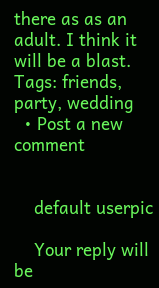there as as an adult. I think it will be a blast.
Tags: friends, party, wedding
  • Post a new comment


    default userpic

    Your reply will be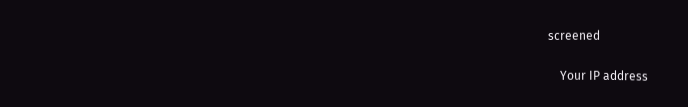screened

    Your IP address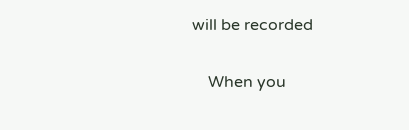will be recorded

    When you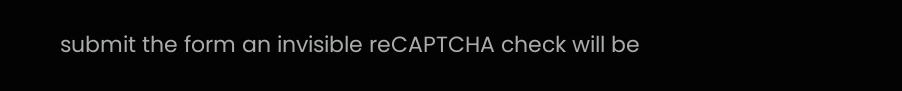submit the form an invisible reCAPTCHA check will be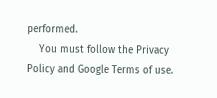performed.
    You must follow the Privacy Policy and Google Terms of use.